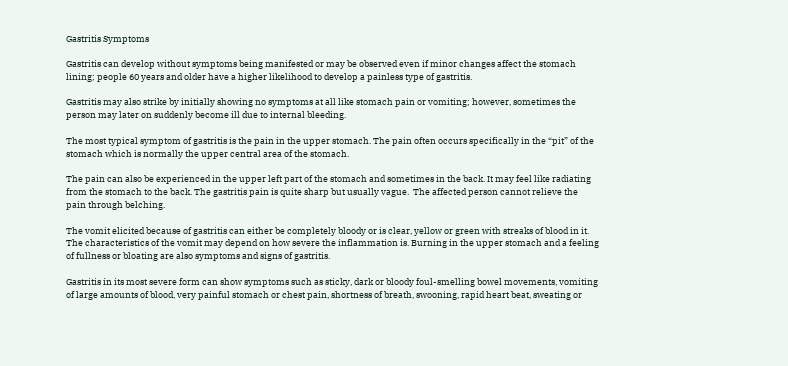Gastritis Symptoms

Gastritis can develop without symptoms being manifested or may be observed even if minor changes affect the stomach lining; people 60 years and older have a higher likelihood to develop a painless type of gastritis.

Gastritis may also strike by initially showing no symptoms at all like stomach pain or vomiting; however, sometimes the person may later on suddenly become ill due to internal bleeding.

The most typical symptom of gastritis is the pain in the upper stomach. The pain often occurs specifically in the “pit” of the stomach which is normally the upper central area of the stomach.

The pain can also be experienced in the upper left part of the stomach and sometimes in the back. It may feel like radiating from the stomach to the back. The gastritis pain is quite sharp but usually vague.  The affected person cannot relieve the pain through belching.

The vomit elicited because of gastritis can either be completely bloody or is clear, yellow or green with streaks of blood in it. The characteristics of the vomit may depend on how severe the inflammation is. Burning in the upper stomach and a feeling of fullness or bloating are also symptoms and signs of gastritis.

Gastritis in its most severe form can show symptoms such as sticky, dark or bloody foul-smelling bowel movements, vomiting of large amounts of blood, very painful stomach or chest pain, shortness of breath, swooning, rapid heart beat, sweating or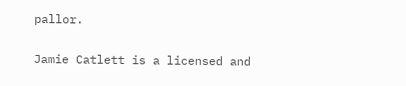pallor.

Jamie Catlett is a licensed and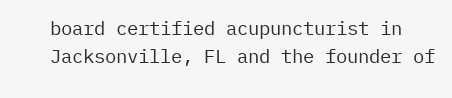board certified acupuncturist in Jacksonville, FL and the founder of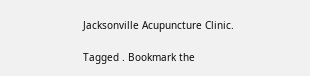Jacksonville Acupuncture Clinic.

Tagged . Bookmark the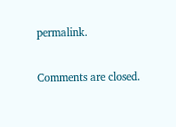permalink.

Comments are closed.